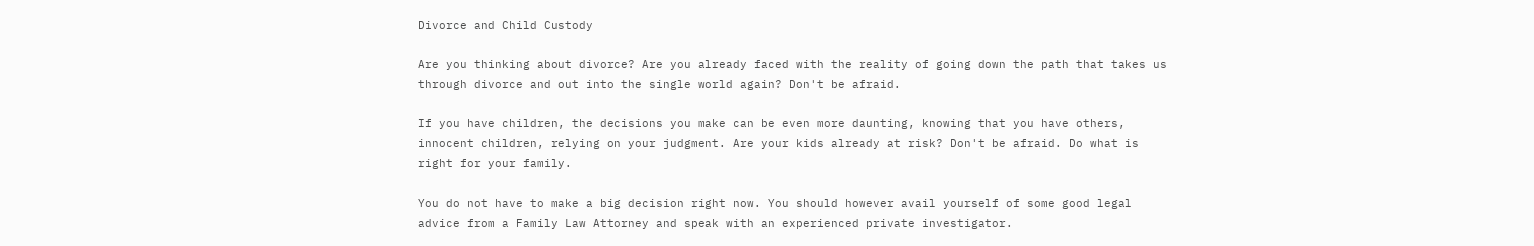Divorce and Child Custody

Are you thinking about divorce? Are you already faced with the reality of going down the path that takes us through divorce and out into the single world again? Don't be afraid.

If you have children, the decisions you make can be even more daunting, knowing that you have others, innocent children, relying on your judgment. Are your kids already at risk? Don't be afraid. Do what is right for your family.

You do not have to make a big decision right now. You should however avail yourself of some good legal advice from a Family Law Attorney and speak with an experienced private investigator.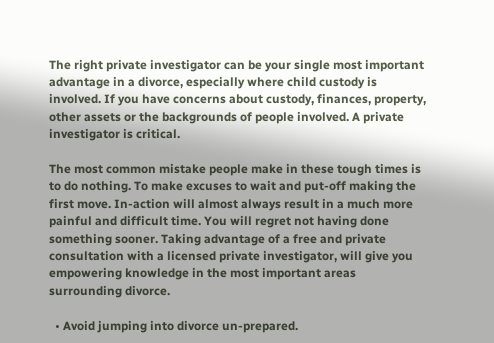The right private investigator can be your single most important advantage in a divorce, especially where child custody is involved. If you have concerns about custody, finances, property, other assets or the backgrounds of people involved. A private investigator is critical.

The most common mistake people make in these tough times is to do nothing. To make excuses to wait and put-off making the first move. In-action will almost always result in a much more painful and difficult time. You will regret not having done something sooner. Taking advantage of a free and private consultation with a licensed private investigator, will give you empowering knowledge in the most important areas surrounding divorce.

  • Avoid jumping into divorce un-prepared.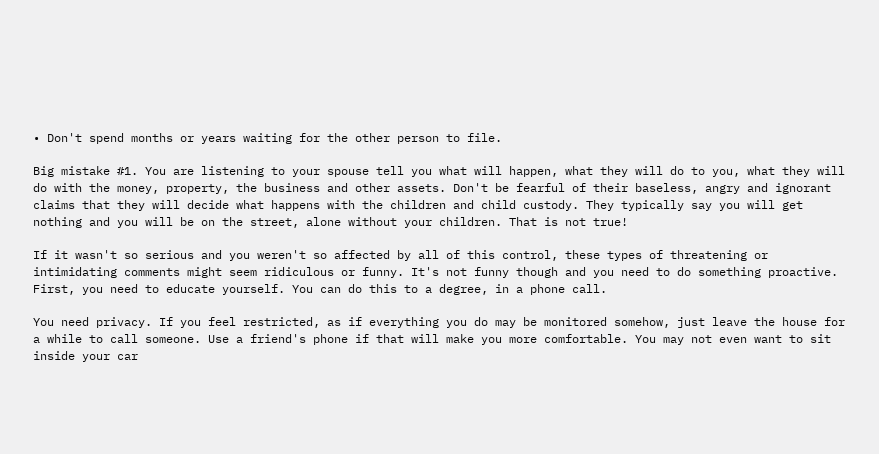• Don't spend months or years waiting for the other person to file.

Big mistake #1. You are listening to your spouse tell you what will happen, what they will do to you, what they will do with the money, property, the business and other assets. Don't be fearful of their baseless, angry and ignorant claims that they will decide what happens with the children and child custody. They typically say you will get nothing and you will be on the street, alone without your children. That is not true!

If it wasn't so serious and you weren't so affected by all of this control, these types of threatening or intimidating comments might seem ridiculous or funny. It's not funny though and you need to do something proactive. First, you need to educate yourself. You can do this to a degree, in a phone call.

You need privacy. If you feel restricted, as if everything you do may be monitored somehow, just leave the house for a while to call someone. Use a friend's phone if that will make you more comfortable. You may not even want to sit inside your car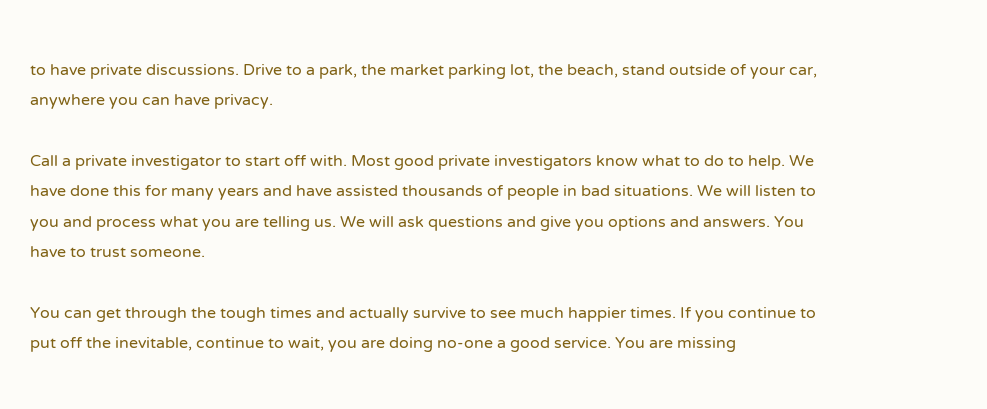to have private discussions. Drive to a park, the market parking lot, the beach, stand outside of your car, anywhere you can have privacy.

Call a private investigator to start off with. Most good private investigators know what to do to help. We have done this for many years and have assisted thousands of people in bad situations. We will listen to you and process what you are telling us. We will ask questions and give you options and answers. You have to trust someone.

You can get through the tough times and actually survive to see much happier times. If you continue to put off the inevitable, continue to wait, you are doing no-one a good service. You are missing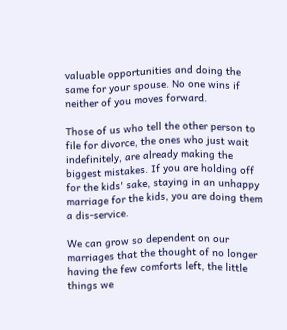valuable opportunities and doing the same for your spouse. No one wins if neither of you moves forward.

Those of us who tell the other person to file for divorce, the ones who just wait indefinitely, are already making the biggest mistakes. If you are holding off for the kids' sake, staying in an unhappy marriage for the kids, you are doing them a dis-service.

We can grow so dependent on our marriages that the thought of no longer having the few comforts left, the little things we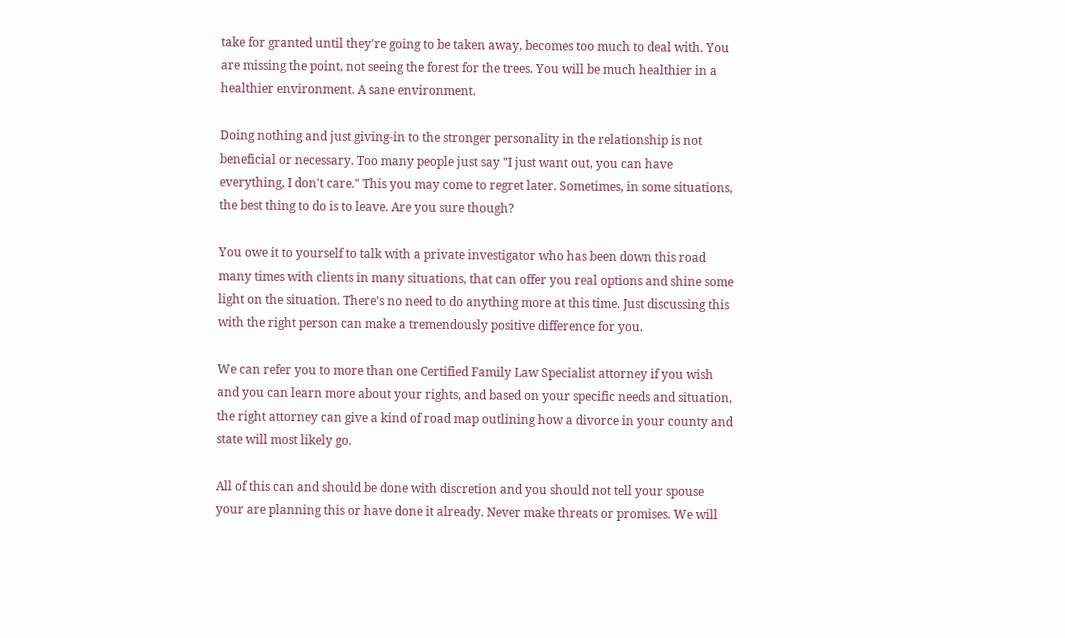take for granted until they're going to be taken away, becomes too much to deal with. You are missing the point, not seeing the forest for the trees. You will be much healthier in a healthier environment. A sane environment.

Doing nothing and just giving-in to the stronger personality in the relationship is not beneficial or necessary. Too many people just say "I just want out, you can have everything, I don't care." This you may come to regret later. Sometimes, in some situations, the best thing to do is to leave. Are you sure though?

You owe it to yourself to talk with a private investigator who has been down this road many times with clients in many situations, that can offer you real options and shine some light on the situation. There's no need to do anything more at this time. Just discussing this with the right person can make a tremendously positive difference for you.

We can refer you to more than one Certified Family Law Specialist attorney if you wish and you can learn more about your rights, and based on your specific needs and situation, the right attorney can give a kind of road map outlining how a divorce in your county and state will most likely go.

All of this can and should be done with discretion and you should not tell your spouse your are planning this or have done it already. Never make threats or promises. We will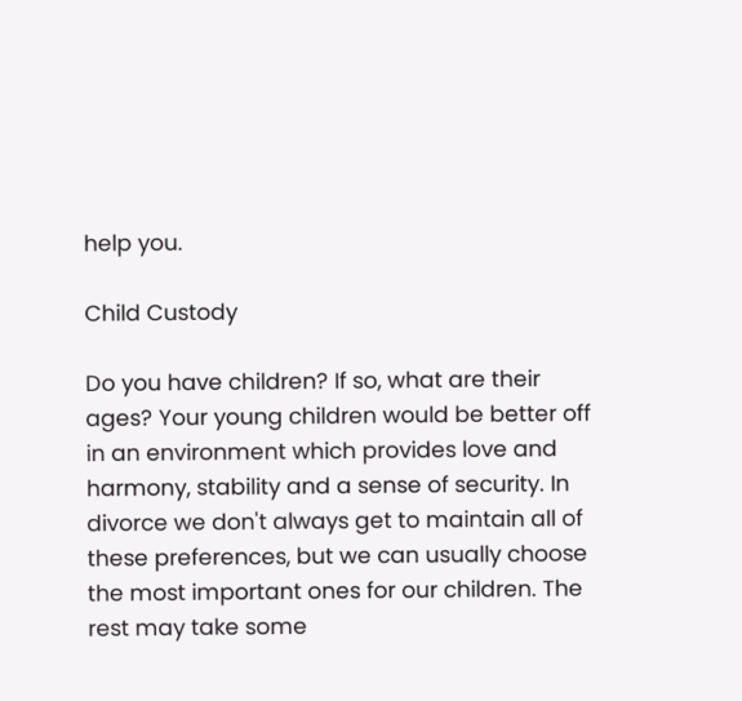help you.

Child Custody

Do you have children? If so, what are their ages? Your young children would be better off in an environment which provides love and harmony, stability and a sense of security. In divorce we don't always get to maintain all of these preferences, but we can usually choose the most important ones for our children. The rest may take some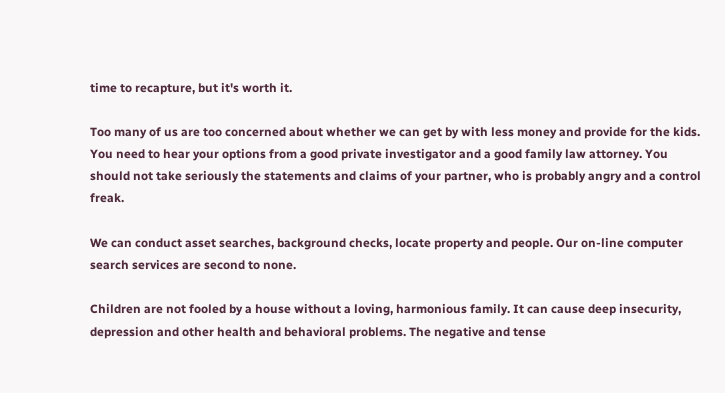time to recapture, but it's worth it.

Too many of us are too concerned about whether we can get by with less money and provide for the kids. You need to hear your options from a good private investigator and a good family law attorney. You should not take seriously the statements and claims of your partner, who is probably angry and a control freak.

We can conduct asset searches, background checks, locate property and people. Our on-line computer search services are second to none.

Children are not fooled by a house without a loving, harmonious family. It can cause deep insecurity, depression and other health and behavioral problems. The negative and tense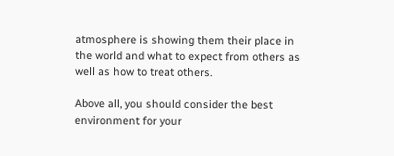atmosphere is showing them their place in the world and what to expect from others as well as how to treat others.

Above all, you should consider the best environment for your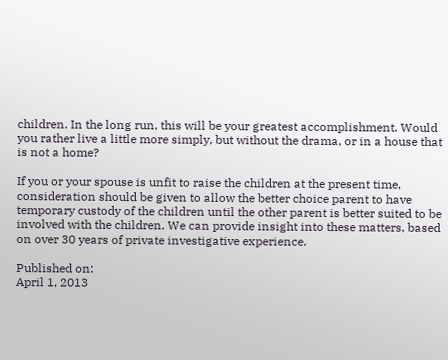children. In the long run, this will be your greatest accomplishment. Would you rather live a little more simply, but without the drama, or in a house that is not a home?

If you or your spouse is unfit to raise the children at the present time, consideration should be given to allow the better choice parent to have temporary custody of the children until the other parent is better suited to be involved with the children. We can provide insight into these matters, based on over 30 years of private investigative experience.

Published on:
April 1, 2013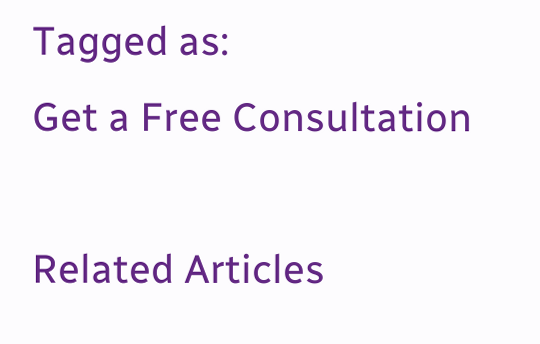Tagged as:
Get a Free Consultation

Related Articles